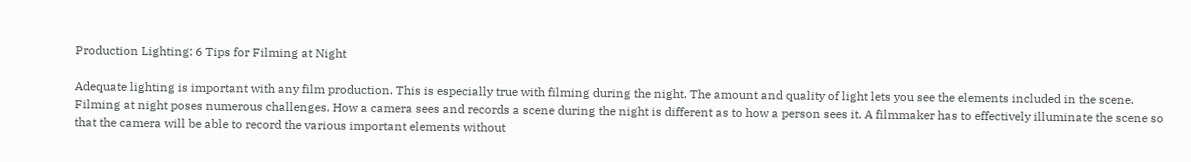Production Lighting: 6 Tips for Filming at Night

Adequate lighting is important with any film production. This is especially true with filming during the night. The amount and quality of light lets you see the elements included in the scene. Filming at night poses numerous challenges. How a camera sees and records a scene during the night is different as to how a person sees it. A filmmaker has to effectively illuminate the scene so that the camera will be able to record the various important elements without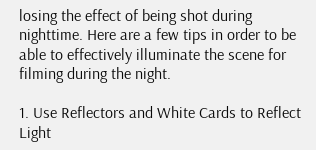losing the effect of being shot during nighttime. Here are a few tips in order to be able to effectively illuminate the scene for filming during the night.

1. Use Reflectors and White Cards to Reflect Light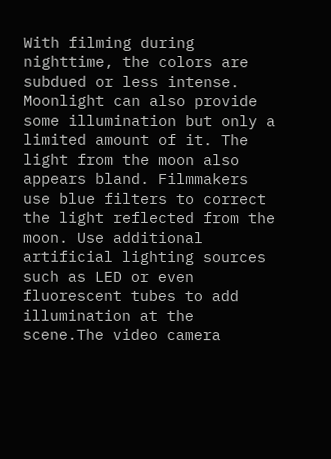With filming during nighttime, the colors are subdued or less intense. Moonlight can also provide some illumination but only a limited amount of it. The light from the moon also appears bland. Filmmakers use blue filters to correct the light reflected from the moon. Use additional artificial lighting sources such as LED or even fluorescent tubes to add illumination at the scene.The video camera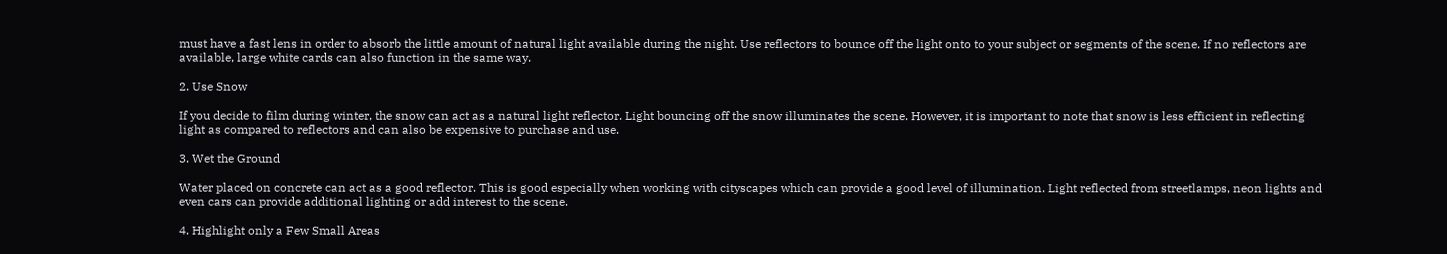must have a fast lens in order to absorb the little amount of natural light available during the night. Use reflectors to bounce off the light onto to your subject or segments of the scene. If no reflectors are available, large white cards can also function in the same way.

2. Use Snow

If you decide to film during winter, the snow can act as a natural light reflector. Light bouncing off the snow illuminates the scene. However, it is important to note that snow is less efficient in reflecting light as compared to reflectors and can also be expensive to purchase and use.

3. Wet the Ground

Water placed on concrete can act as a good reflector. This is good especially when working with cityscapes which can provide a good level of illumination. Light reflected from streetlamps, neon lights and even cars can provide additional lighting or add interest to the scene.

4. Highlight only a Few Small Areas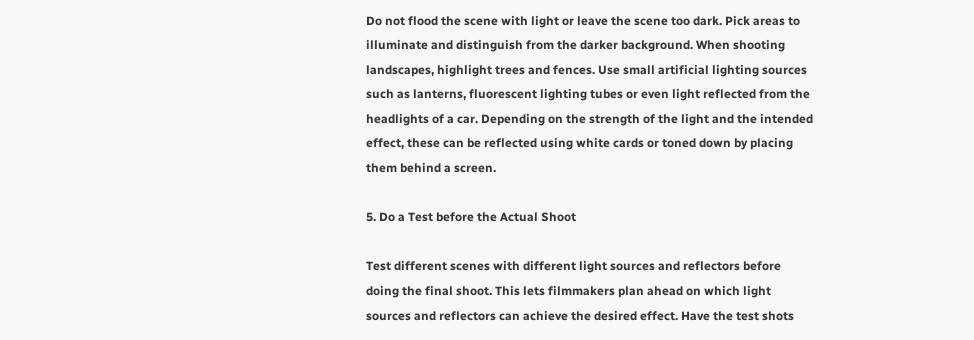Do not flood the scene with light or leave the scene too dark. Pick areas to illuminate and distinguish from the darker background. When shooting landscapes, highlight trees and fences. Use small artificial lighting sources such as lanterns, fluorescent lighting tubes or even light reflected from the headlights of a car. Depending on the strength of the light and the intended effect, these can be reflected using white cards or toned down by placing them behind a screen.

5. Do a Test before the Actual Shoot

Test different scenes with different light sources and reflectors before doing the final shoot. This lets filmmakers plan ahead on which light sources and reflectors can achieve the desired effect. Have the test shots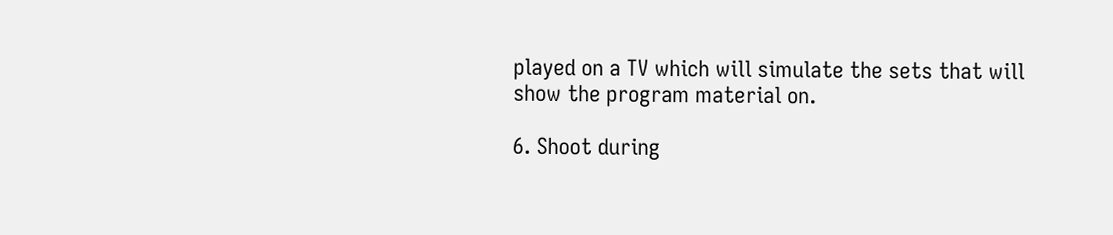played on a TV which will simulate the sets that will show the program material on.

6. Shoot during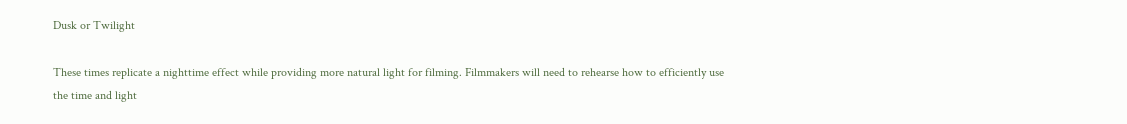Dusk or Twilight

These times replicate a nighttime effect while providing more natural light for filming. Filmmakers will need to rehearse how to efficiently use the time and light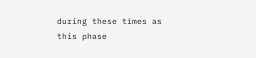during these times as this phase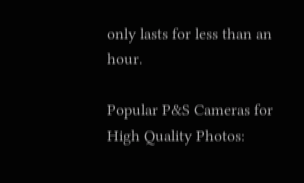only lasts for less than an hour.

Popular P&S Cameras for High Quality Photos: